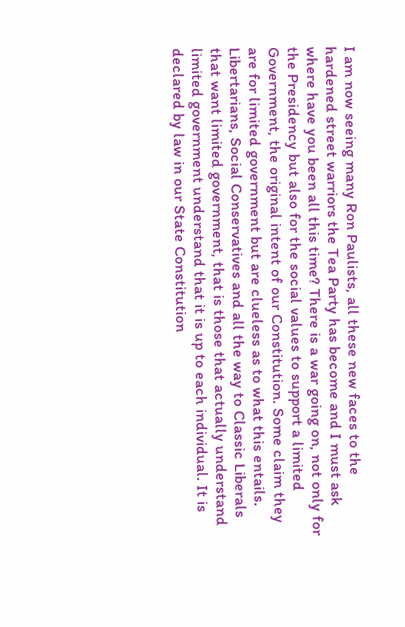I am now seeing many Ron Paulists, all these new faces to the hardened street warriors the Tea Party has become and I must ask where have you been all this time? There is a war going on, not only for the Presidency but also for the social values to support a limited Government, the original intent of our Constitution. Some claim they are for limited government but are clueless as to what this entails. Libertarians, Social Conservatives and all the way to Classic Liberals that want limited government, that is those that actually understand limited government understand that it is up to each individual. It is declared by law in our State Constitution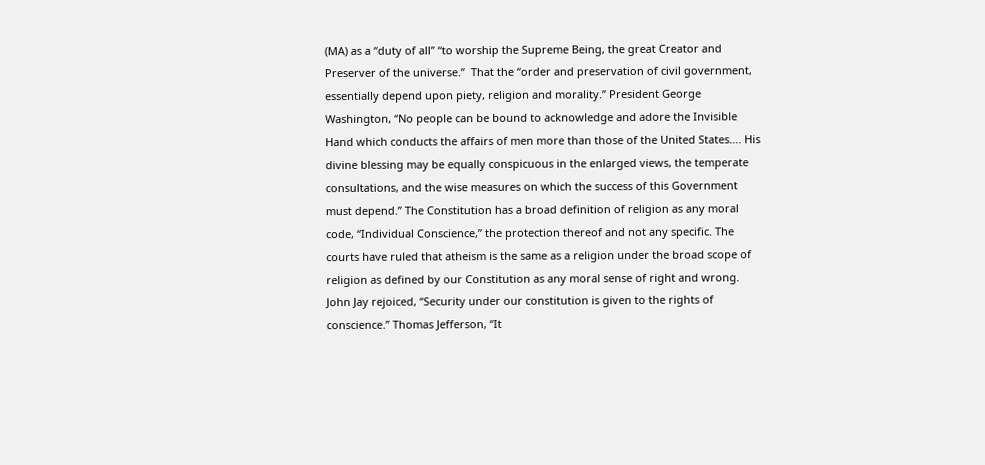(MA) as a “duty of all” “to worship the Supreme Being, the great Creator and Preserver of the universe.”  That the “order and preservation of civil government, essentially depend upon piety, religion and morality.” President George Washington, “No people can be bound to acknowledge and adore the Invisible Hand which conducts the affairs of men more than those of the United States…. His divine blessing may be equally conspicuous in the enlarged views, the temperate consultations, and the wise measures on which the success of this Government must depend.” The Constitution has a broad definition of religion as any moral code, “Individual Conscience,” the protection thereof and not any specific. The courts have ruled that atheism is the same as a religion under the broad scope of religion as defined by our Constitution as any moral sense of right and wrong. John Jay rejoiced, “Security under our constitution is given to the rights of conscience.” Thomas Jefferson, “It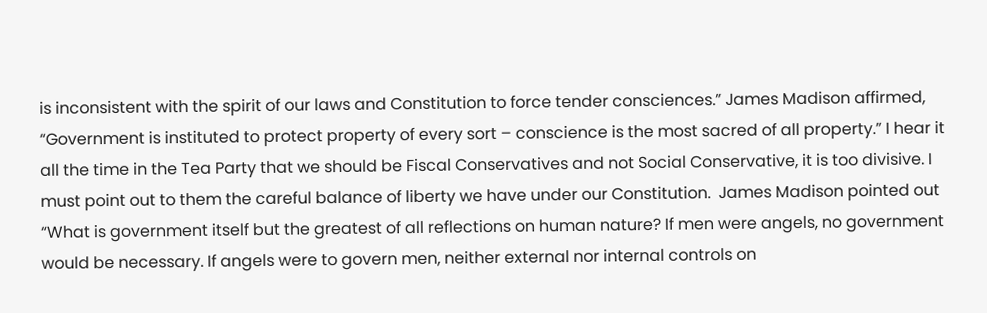is inconsistent with the spirit of our laws and Constitution to force tender consciences.” James Madison affirmed, “Government is instituted to protect property of every sort – conscience is the most sacred of all property.” I hear it all the time in the Tea Party that we should be Fiscal Conservatives and not Social Conservative, it is too divisive. I must point out to them the careful balance of liberty we have under our Constitution.  James Madison pointed out “What is government itself but the greatest of all reflections on human nature? If men were angels, no government would be necessary. If angels were to govern men, neither external nor internal controls on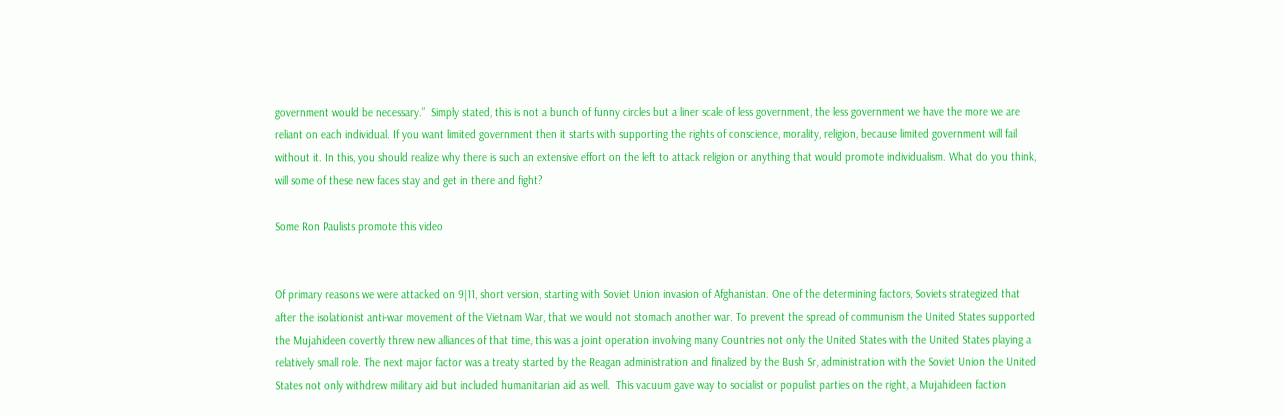government would be necessary.”  Simply stated, this is not a bunch of funny circles but a liner scale of less government, the less government we have the more we are reliant on each individual. If you want limited government then it starts with supporting the rights of conscience, morality, religion, because limited government will fail without it. In this, you should realize why there is such an extensive effort on the left to attack religion or anything that would promote individualism. What do you think, will some of these new faces stay and get in there and fight?

Some Ron Paulists promote this video


Of primary reasons we were attacked on 9|11, short version, starting with Soviet Union invasion of Afghanistan. One of the determining factors, Soviets strategized that after the isolationist anti-war movement of the Vietnam War, that we would not stomach another war. To prevent the spread of communism the United States supported the Mujahideen covertly threw new alliances of that time, this was a joint operation involving many Countries not only the United States with the United States playing a relatively small role. The next major factor was a treaty started by the Reagan administration and finalized by the Bush Sr, administration with the Soviet Union the United States not only withdrew military aid but included humanitarian aid as well.  This vacuum gave way to socialist or populist parties on the right, a Mujahideen faction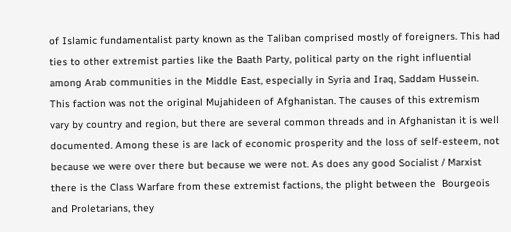of Islamic fundamentalist party known as the Taliban comprised mostly of foreigners. This had ties to other extremist parties like the Baath Party, political party on the right influential among Arab communities in the Middle East, especially in Syria and Iraq, Saddam Hussein. This faction was not the original Mujahideen of Afghanistan. The causes of this extremism vary by country and region, but there are several common threads and in Afghanistan it is well documented. Among these is are lack of economic prosperity and the loss of self-esteem, not because we were over there but because we were not. As does any good Socialist / Marxist there is the Class Warfare from these extremist factions, the plight between the  Bourgeois and Proletarians, they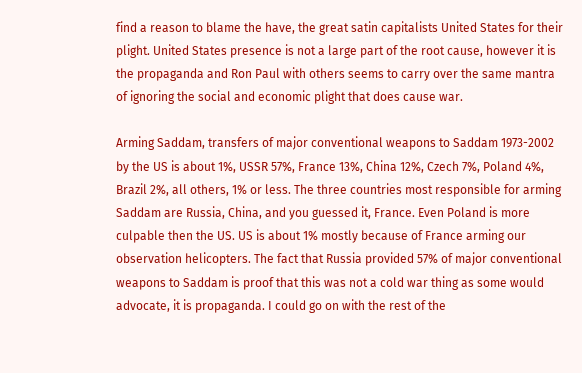find a reason to blame the have, the great satin capitalists United States for their plight. United States presence is not a large part of the root cause, however it is the propaganda and Ron Paul with others seems to carry over the same mantra of ignoring the social and economic plight that does cause war.

Arming Saddam, transfers of major conventional weapons to Saddam 1973-2002 by the US is about 1%, USSR 57%, France 13%, China 12%, Czech 7%, Poland 4%, Brazil 2%, all others, 1% or less. The three countries most responsible for arming Saddam are Russia, China, and you guessed it, France. Even Poland is more culpable then the US. US is about 1% mostly because of France arming our observation helicopters. The fact that Russia provided 57% of major conventional weapons to Saddam is proof that this was not a cold war thing as some would advocate, it is propaganda. I could go on with the rest of the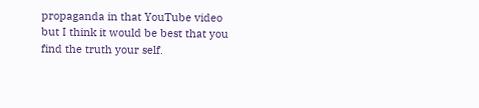propaganda in that YouTube video but I think it would be best that you find the truth your self.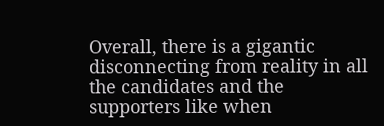Overall, there is a gigantic disconnecting from reality in all the candidates and the supporters like when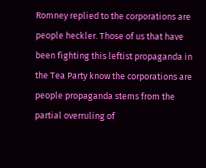Romney replied to the corporations are people heckler. Those of us that have been fighting this leftist propaganda in the Tea Party know the corporations are people propaganda stems from the partial overruling of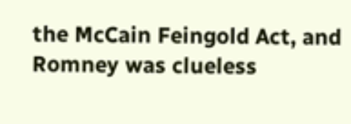the McCain Feingold Act, and Romney was clueless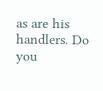as are his handlers. Do you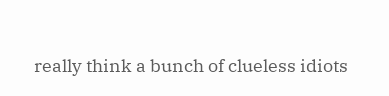really think a bunch of clueless idiots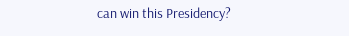can win this Presidency?